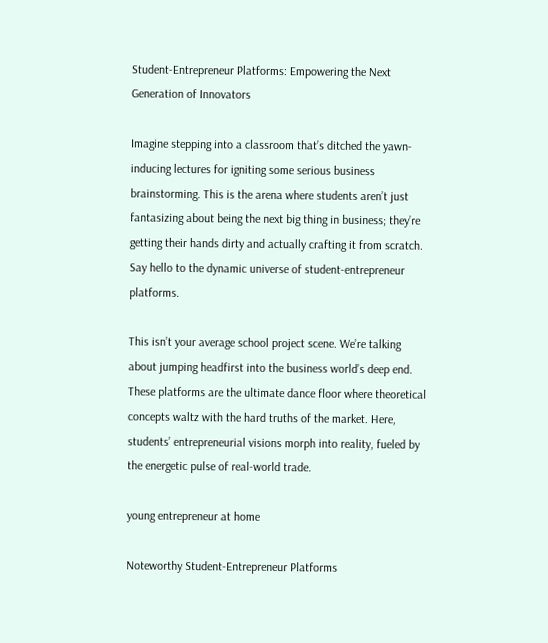Student-Entrepreneur Platforms: Empowering the Next Generation of Innovators

Imagine stepping into a classroom that’s ditched the yawn-inducing lectures for igniting some serious business brainstorming. This is the arena where students aren’t just fantasizing about being the next big thing in business; they’re getting their hands dirty and actually crafting it from scratch. Say hello to the dynamic universe of student-entrepreneur platforms.

This isn’t your average school project scene. We’re talking about jumping headfirst into the business world’s deep end. These platforms are the ultimate dance floor where theoretical concepts waltz with the hard truths of the market. Here, students’ entrepreneurial visions morph into reality, fueled by the energetic pulse of real-world trade.

young entrepreneur at home

Noteworthy Student-Entrepreneur Platforms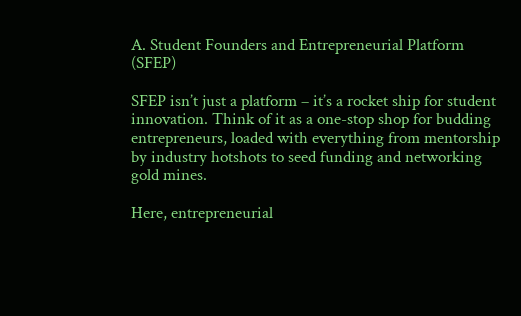A. Student Founders and Entrepreneurial Platform (SFEP)

SFEP isn’t just a platform – it’s a rocket ship for student innovation. Think of it as a one-stop shop for budding entrepreneurs, loaded with everything from mentorship by industry hotshots to seed funding and networking gold mines.

Here, entrepreneurial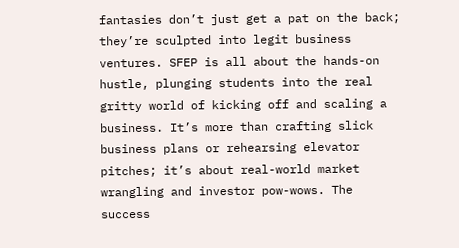fantasies don’t just get a pat on the back; they’re sculpted into legit business ventures. SFEP is all about the hands-on hustle, plunging students into the real gritty world of kicking off and scaling a business. It’s more than crafting slick business plans or rehearsing elevator pitches; it’s about real-world market wrangling and investor pow-wows. The success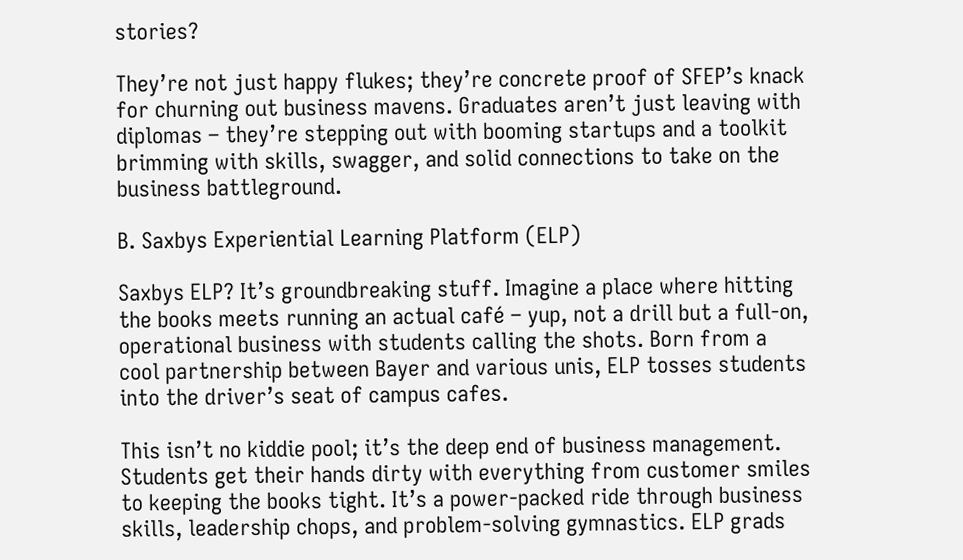stories?

They’re not just happy flukes; they’re concrete proof of SFEP’s knack for churning out business mavens. Graduates aren’t just leaving with diplomas – they’re stepping out with booming startups and a toolkit brimming with skills, swagger, and solid connections to take on the business battleground.

B. Saxbys Experiential Learning Platform (ELP)

Saxbys ELP? It’s groundbreaking stuff. Imagine a place where hitting the books meets running an actual café – yup, not a drill but a full-on, operational business with students calling the shots. Born from a cool partnership between Bayer and various unis, ELP tosses students into the driver’s seat of campus cafes.

This isn’t no kiddie pool; it’s the deep end of business management. Students get their hands dirty with everything from customer smiles to keeping the books tight. It’s a power-packed ride through business skills, leadership chops, and problem-solving gymnastics. ELP grads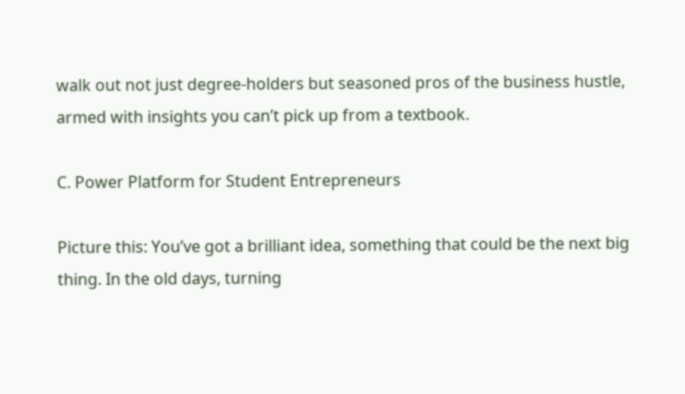walk out not just degree-holders but seasoned pros of the business hustle, armed with insights you can’t pick up from a textbook.

C. Power Platform for Student Entrepreneurs

Picture this: You’ve got a brilliant idea, something that could be the next big thing. In the old days, turning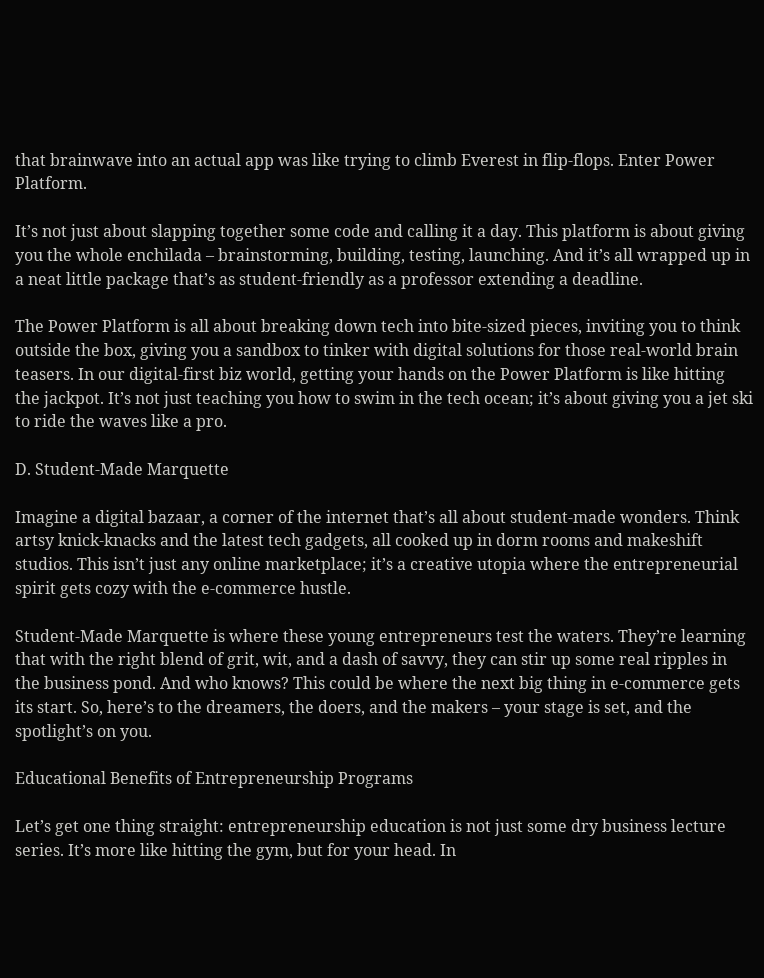that brainwave into an actual app was like trying to climb Everest in flip-flops. Enter Power Platform.

It’s not just about slapping together some code and calling it a day. This platform is about giving you the whole enchilada – brainstorming, building, testing, launching. And it’s all wrapped up in a neat little package that’s as student-friendly as a professor extending a deadline.

The Power Platform is all about breaking down tech into bite-sized pieces, inviting you to think outside the box, giving you a sandbox to tinker with digital solutions for those real-world brain teasers. In our digital-first biz world, getting your hands on the Power Platform is like hitting the jackpot. It’s not just teaching you how to swim in the tech ocean; it’s about giving you a jet ski to ride the waves like a pro.

D. Student-Made Marquette

Imagine a digital bazaar, a corner of the internet that’s all about student-made wonders. Think artsy knick-knacks and the latest tech gadgets, all cooked up in dorm rooms and makeshift studios. This isn’t just any online marketplace; it’s a creative utopia where the entrepreneurial spirit gets cozy with the e-commerce hustle.

Student-Made Marquette is where these young entrepreneurs test the waters. They’re learning that with the right blend of grit, wit, and a dash of savvy, they can stir up some real ripples in the business pond. And who knows? This could be where the next big thing in e-commerce gets its start. So, here’s to the dreamers, the doers, and the makers – your stage is set, and the spotlight’s on you.

Educational Benefits of Entrepreneurship Programs

Let’s get one thing straight: entrepreneurship education is not just some dry business lecture series. It’s more like hitting the gym, but for your head. In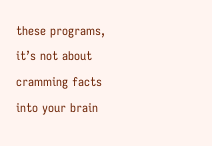these programs, it’s not about cramming facts into your brain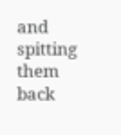and spitting them back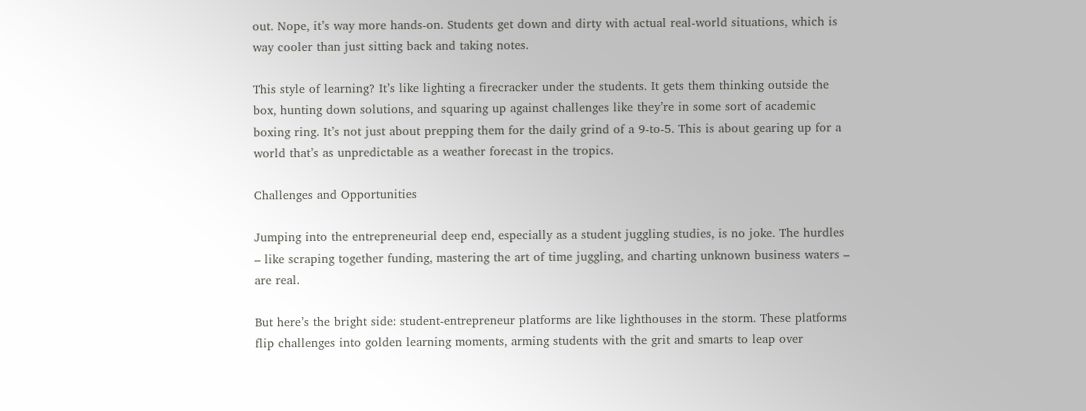out. Nope, it’s way more hands-on. Students get down and dirty with actual real-world situations, which is way cooler than just sitting back and taking notes.

This style of learning? It’s like lighting a firecracker under the students. It gets them thinking outside the box, hunting down solutions, and squaring up against challenges like they’re in some sort of academic boxing ring. It’s not just about prepping them for the daily grind of a 9-to-5. This is about gearing up for a world that’s as unpredictable as a weather forecast in the tropics.

Challenges and Opportunities

Jumping into the entrepreneurial deep end, especially as a student juggling studies, is no joke. The hurdles – like scraping together funding, mastering the art of time juggling, and charting unknown business waters – are real.

But here’s the bright side: student-entrepreneur platforms are like lighthouses in the storm. These platforms flip challenges into golden learning moments, arming students with the grit and smarts to leap over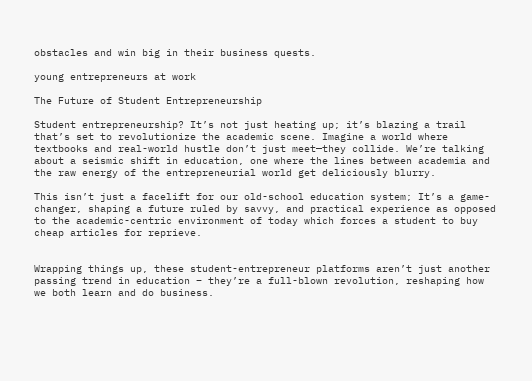obstacles and win big in their business quests.

young entrepreneurs at work

The Future of Student Entrepreneurship

Student entrepreneurship? It’s not just heating up; it’s blazing a trail that’s set to revolutionize the academic scene. Imagine a world where textbooks and real-world hustle don’t just meet—they collide. We’re talking about a seismic shift in education, one where the lines between academia and the raw energy of the entrepreneurial world get deliciously blurry.

This isn’t just a facelift for our old-school education system; It’s a game-changer, shaping a future ruled by savvy, and practical experience as opposed to the academic-centric environment of today which forces a student to buy cheap articles for reprieve.


Wrapping things up, these student-entrepreneur platforms aren’t just another passing trend in education – they’re a full-blown revolution, reshaping how we both learn and do business.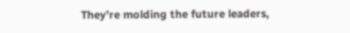They’re molding the future leaders,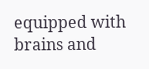equipped with brains and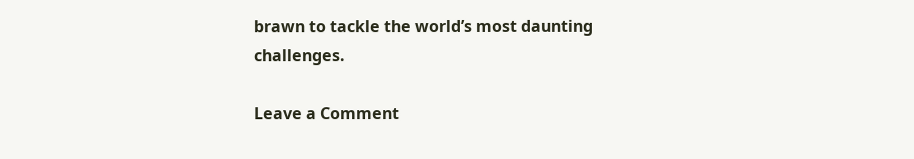brawn to tackle the world’s most daunting challenges.

Leave a Comment